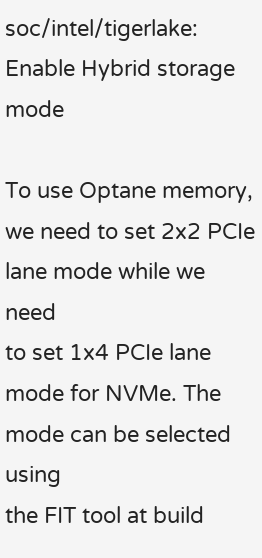soc/intel/tigerlake: Enable Hybrid storage mode

To use Optane memory, we need to set 2x2 PCIe lane mode while we need
to set 1x4 PCIe lane mode for NVMe. The mode can be selected using
the FIT tool at build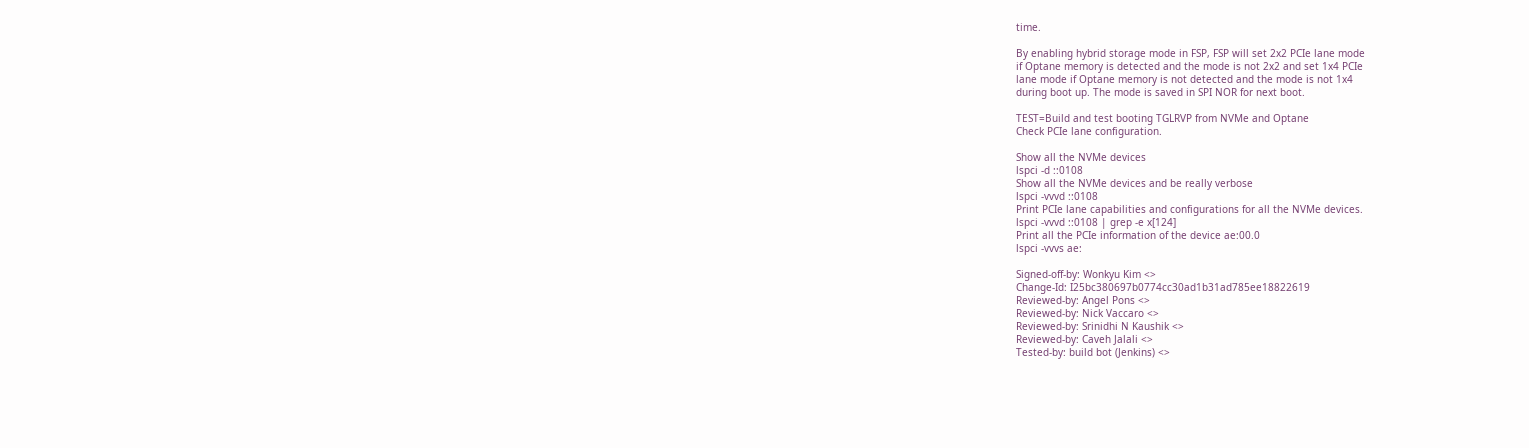time.

By enabling hybrid storage mode in FSP, FSP will set 2x2 PCIe lane mode
if Optane memory is detected and the mode is not 2x2 and set 1x4 PCIe
lane mode if Optane memory is not detected and the mode is not 1x4
during boot up. The mode is saved in SPI NOR for next boot.

TEST=Build and test booting TGLRVP from NVMe and Optane
Check PCIe lane configuration.

Show all the NVMe devices
lspci -d ::0108
Show all the NVMe devices and be really verbose
lspci -vvvd ::0108
Print PCIe lane capabilities and configurations for all the NVMe devices.
lspci -vvvd ::0108 | grep -e x[124]
Print all the PCIe information of the device ae:00.0
lspci -vvvs ae:

Signed-off-by: Wonkyu Kim <>
Change-Id: I25bc380697b0774cc30ad1b31ad785ee18822619
Reviewed-by: Angel Pons <>
Reviewed-by: Nick Vaccaro <>
Reviewed-by: Srinidhi N Kaushik <>
Reviewed-by: Caveh Jalali <>
Tested-by: build bot (Jenkins) <>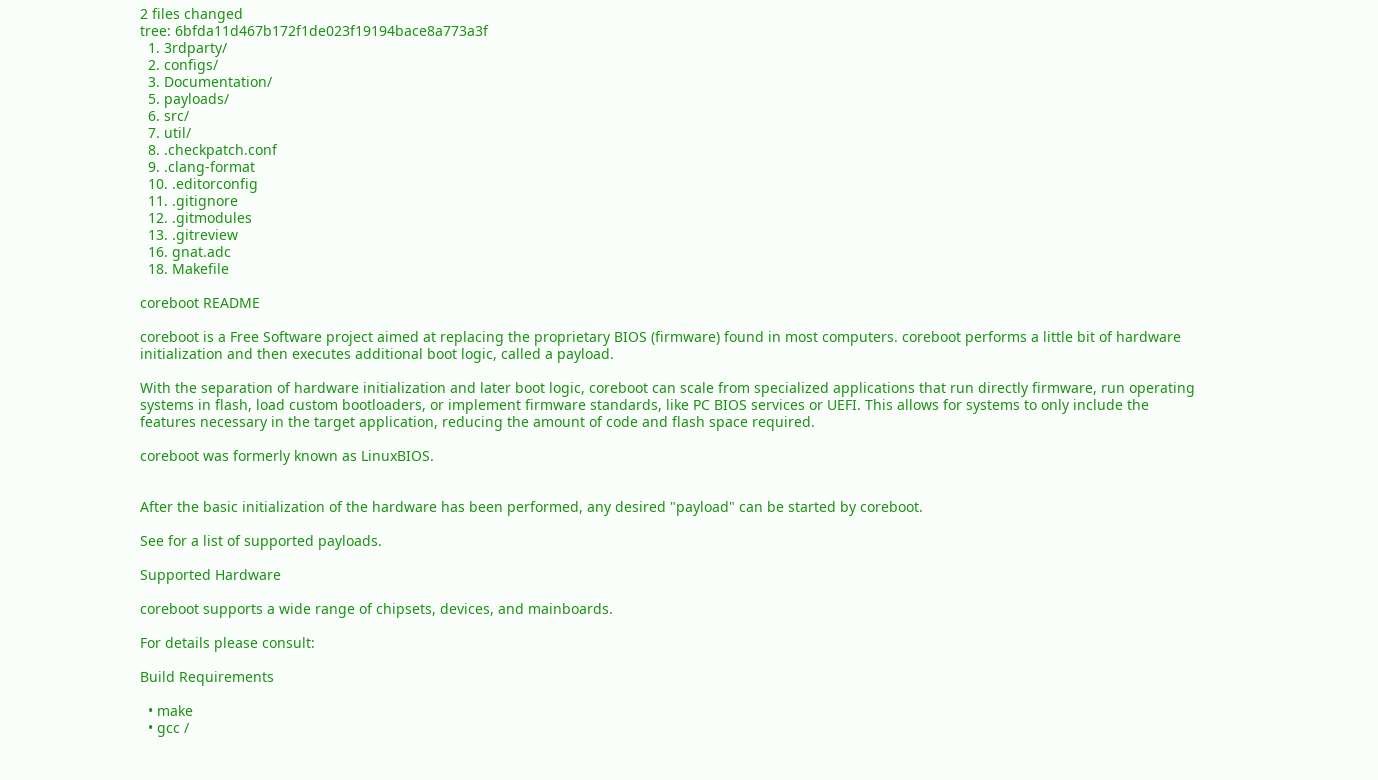2 files changed
tree: 6bfda11d467b172f1de023f19194bace8a773a3f
  1. 3rdparty/
  2. configs/
  3. Documentation/
  5. payloads/
  6. src/
  7. util/
  8. .checkpatch.conf
  9. .clang-format
  10. .editorconfig
  11. .gitignore
  12. .gitmodules
  13. .gitreview
  16. gnat.adc
  18. Makefile

coreboot README

coreboot is a Free Software project aimed at replacing the proprietary BIOS (firmware) found in most computers. coreboot performs a little bit of hardware initialization and then executes additional boot logic, called a payload.

With the separation of hardware initialization and later boot logic, coreboot can scale from specialized applications that run directly firmware, run operating systems in flash, load custom bootloaders, or implement firmware standards, like PC BIOS services or UEFI. This allows for systems to only include the features necessary in the target application, reducing the amount of code and flash space required.

coreboot was formerly known as LinuxBIOS.


After the basic initialization of the hardware has been performed, any desired "payload" can be started by coreboot.

See for a list of supported payloads.

Supported Hardware

coreboot supports a wide range of chipsets, devices, and mainboards.

For details please consult:

Build Requirements

  • make
  • gcc /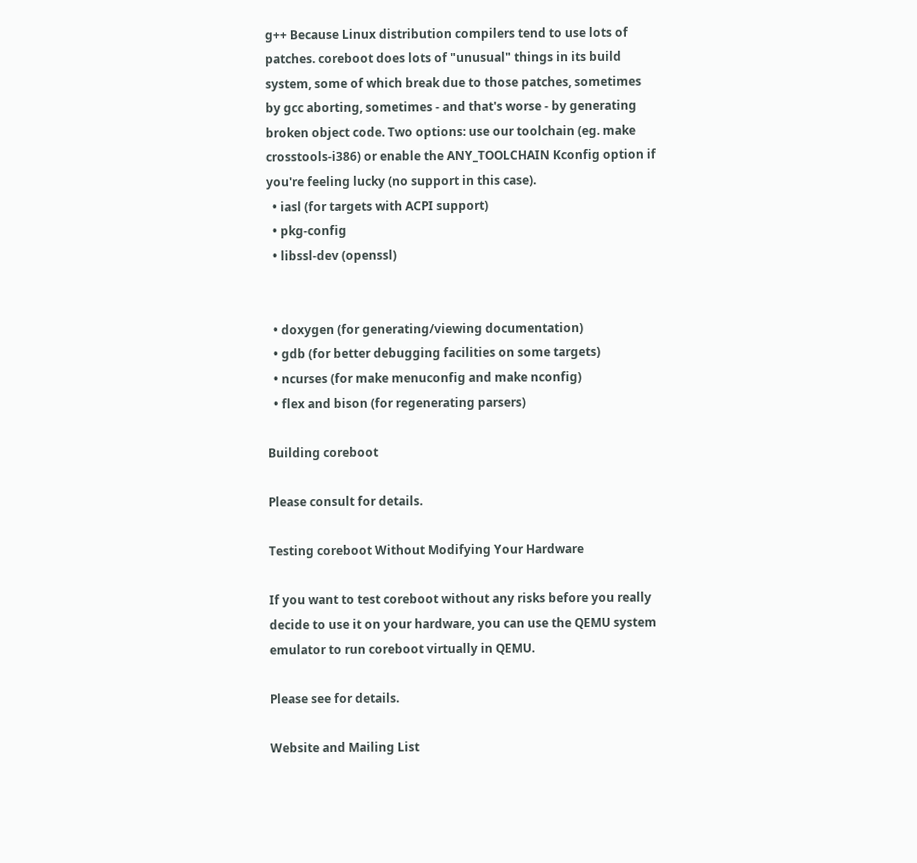g++ Because Linux distribution compilers tend to use lots of patches. coreboot does lots of "unusual" things in its build system, some of which break due to those patches, sometimes by gcc aborting, sometimes - and that's worse - by generating broken object code. Two options: use our toolchain (eg. make crosstools-i386) or enable the ANY_TOOLCHAIN Kconfig option if you're feeling lucky (no support in this case).
  • iasl (for targets with ACPI support)
  • pkg-config
  • libssl-dev (openssl)


  • doxygen (for generating/viewing documentation)
  • gdb (for better debugging facilities on some targets)
  • ncurses (for make menuconfig and make nconfig)
  • flex and bison (for regenerating parsers)

Building coreboot

Please consult for details.

Testing coreboot Without Modifying Your Hardware

If you want to test coreboot without any risks before you really decide to use it on your hardware, you can use the QEMU system emulator to run coreboot virtually in QEMU.

Please see for details.

Website and Mailing List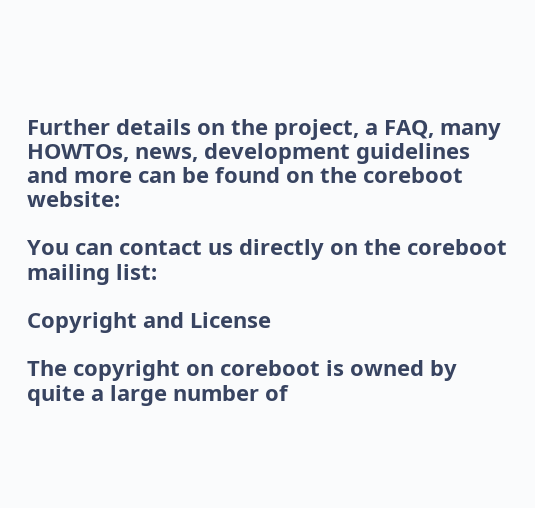Further details on the project, a FAQ, many HOWTOs, news, development guidelines and more can be found on the coreboot website:

You can contact us directly on the coreboot mailing list:

Copyright and License

The copyright on coreboot is owned by quite a large number of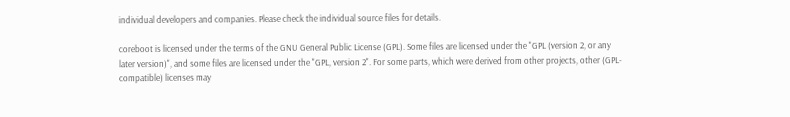individual developers and companies. Please check the individual source files for details.

coreboot is licensed under the terms of the GNU General Public License (GPL). Some files are licensed under the "GPL (version 2, or any later version)", and some files are licensed under the "GPL, version 2". For some parts, which were derived from other projects, other (GPL-compatible) licenses may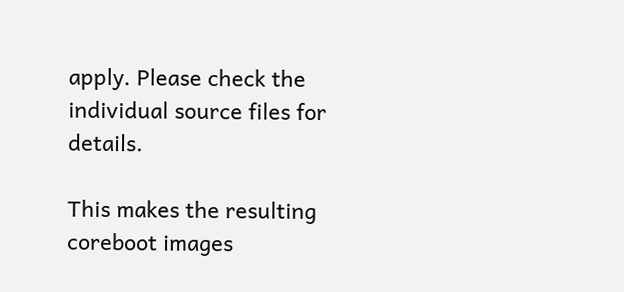apply. Please check the individual source files for details.

This makes the resulting coreboot images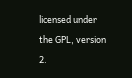licensed under the GPL, version 2.